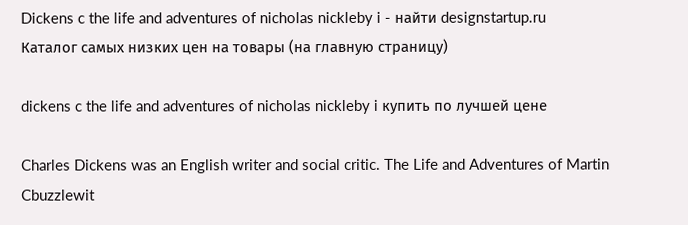Dickens c the life and adventures of nicholas nickleby i - найти designstartup.ru
Каталог самых низких цен на товары (на главную страницу)

dickens c the life and adventures of nicholas nickleby i купить по лучшей цене

Charles Dickens was an English writer and social critic. The Life and Adventures of Martin Cbuzzlewit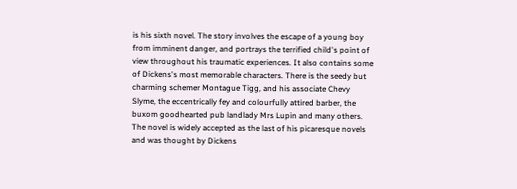is his sixth novel. The story involves the escape of a young boy from imminent danger, and portrays the terrified child's point of view throughout his traumatic experiences. It also contains some of Dickens's most memorable characters. There is the seedy but charming schemer Montague Tigg, and his associate Chevy Slyme, the eccentrically fey and colourfully attired barber, the buxom goodhearted pub landlady Mrs Lupin and many others. The novel is widely accepted as the last of his picaresque novels and was thought by Dickens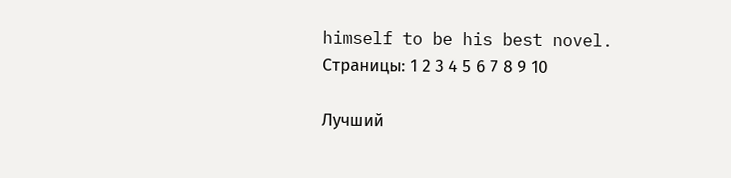himself to be his best novel.
Страницы: 1 2 3 4 5 6 7 8 9 10

Лучший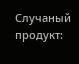Случаный продукт: